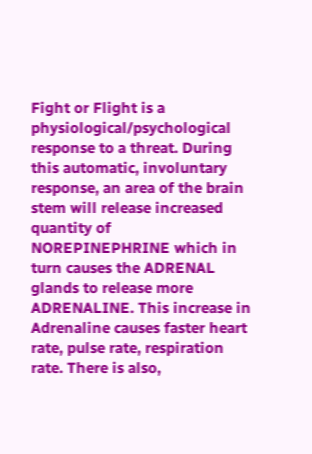Fight or Flight is a physiological/psychological response to a threat. During this automatic, involuntary response, an area of the brain stem will release increased quantity of NOREPINEPHRINE which in turn causes the ADRENAL glands to release more ADRENALINE. This increase in Adrenaline causes faster heart rate, pulse rate, respiration rate. There is also,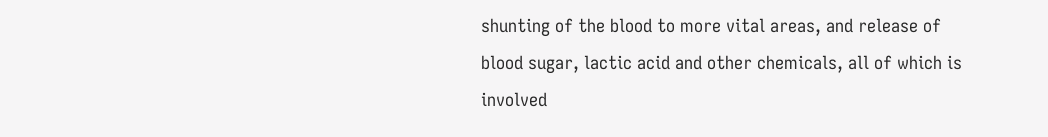shunting of the blood to more vital areas, and release of blood sugar, lactic acid and other chemicals, all of which is involved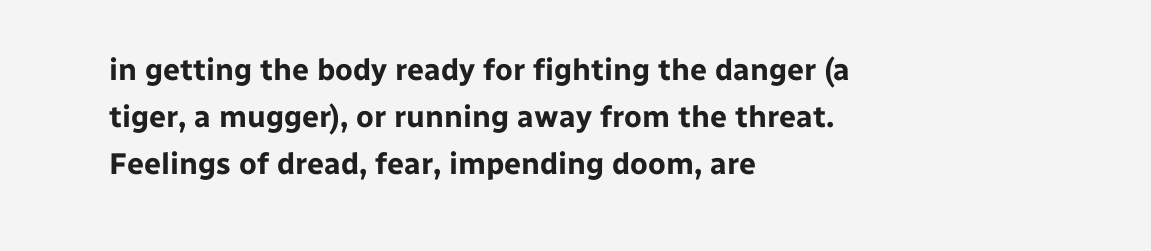in getting the body ready for fighting the danger (a tiger, a mugger), or running away from the threat. Feelings of dread, fear, impending doom, are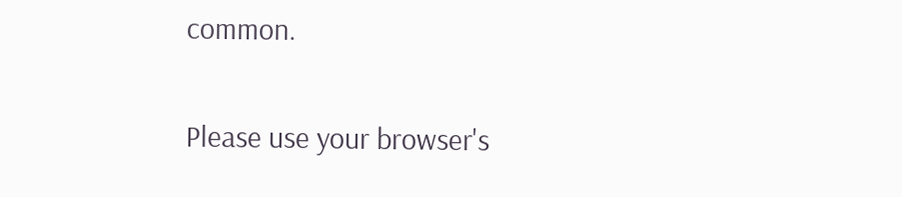common.

Please use your browser's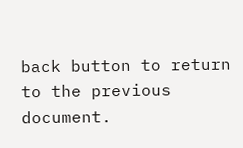back button to return to the previous document.